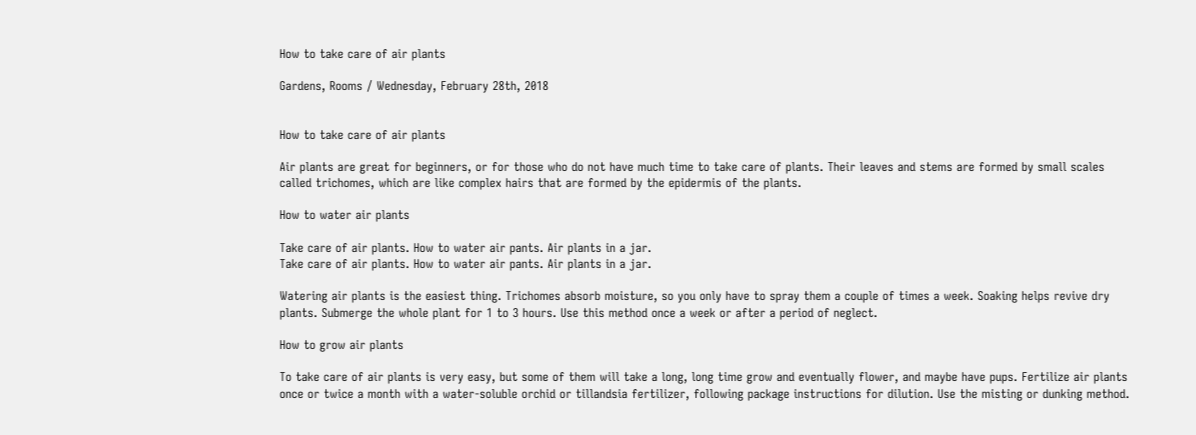How to take care of air plants

Gardens, Rooms / Wednesday, February 28th, 2018


How to take care of air plants

Air plants are great for beginners, or for those who do not have much time to take care of plants. Their leaves and stems are formed by small scales called trichomes, which are like complex hairs that are formed by the epidermis of the plants.

How to water air plants

Take care of air plants. How to water air pants. Air plants in a jar.
Take care of air plants. How to water air pants. Air plants in a jar.

Watering air plants is the easiest thing. Trichomes absorb moisture, so you only have to spray them a couple of times a week. Soaking helps revive dry plants. Submerge the whole plant for 1 to 3 hours. Use this method once a week or after a period of neglect.

How to grow air plants

To take care of air plants is very easy, but some of them will take a long, long time grow and eventually flower, and maybe have pups. Fertilize air plants once or twice a month with a water-soluble orchid or tillandsia fertilizer, following package instructions for dilution. Use the misting or dunking method.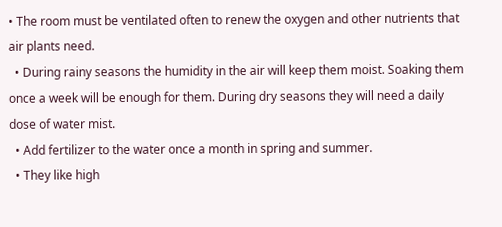• The room must be ventilated often to renew the oxygen and other nutrients that air plants need.
  • During rainy seasons the humidity in the air will keep them moist. Soaking them once a week will be enough for them. During dry seasons they will need a daily dose of water mist.
  • Add fertilizer to the water once a month in spring and summer.
  • They like high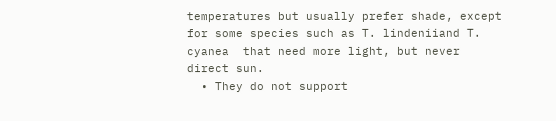temperatures but usually prefer shade, except for some species such as T. lindeniiand T. cyanea  that need more light, but never direct sun.
  • They do not support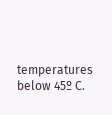temperatures below 45º C.